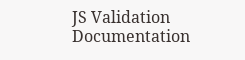JS Validation Documentation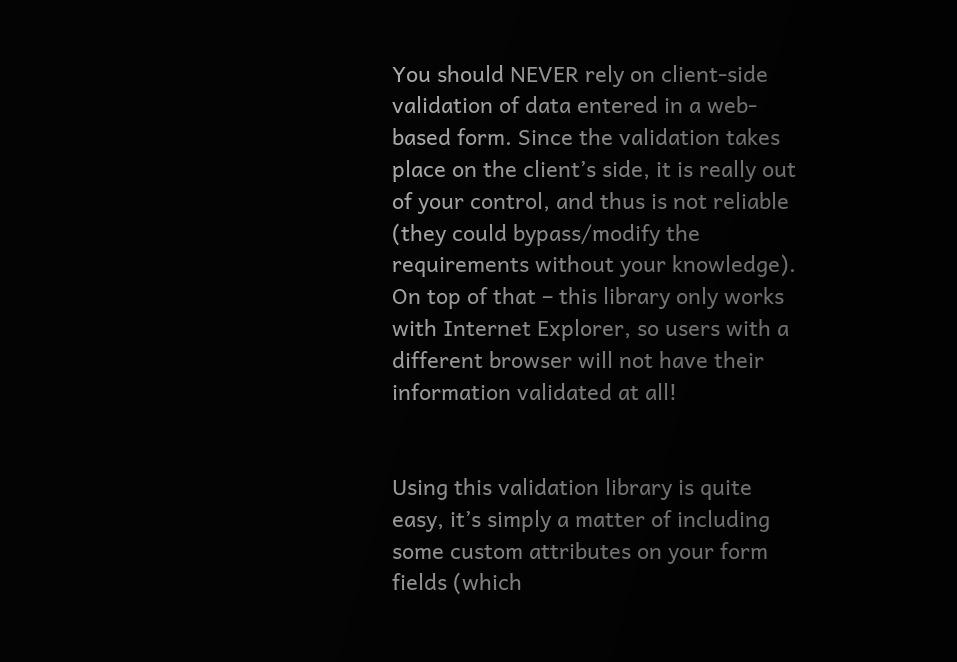You should NEVER rely on client-side validation of data entered in a web-based form. Since the validation takes place on the client’s side, it is really out of your control, and thus is not reliable (they could bypass/modify the requirements without your knowledge). On top of that – this library only works with Internet Explorer, so users with a different browser will not have their information validated at all!


Using this validation library is quite easy, it’s simply a matter of including some custom attributes on your form fields (which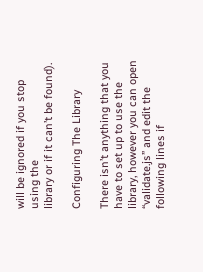will be ignored if you stop using the
library or if it can’t be found).

Configuring The Library

There isn’t anything that you have to set up to use the library, however you can open “validate.js” and edit the following lines if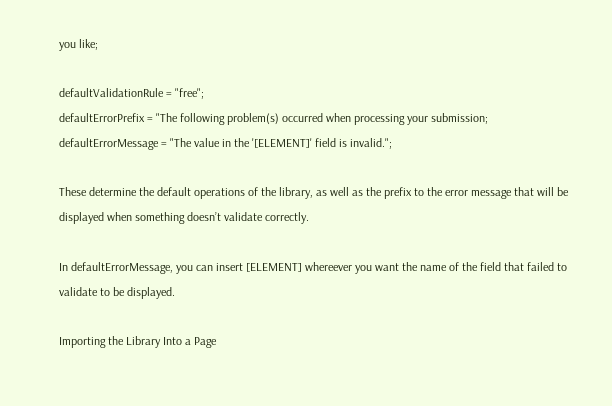you like;

defaultValidationRule = "free";
defaultErrorPrefix = "The following problem(s) occurred when processing your submission;
defaultErrorMessage = "The value in the '[ELEMENT]' field is invalid.";

These determine the default operations of the library, as well as the prefix to the error message that will be displayed when something doesn’t validate correctly.

In defaultErrorMessage, you can insert [ELEMENT] whereever you want the name of the field that failed to validate to be displayed.

Importing the Library Into a Page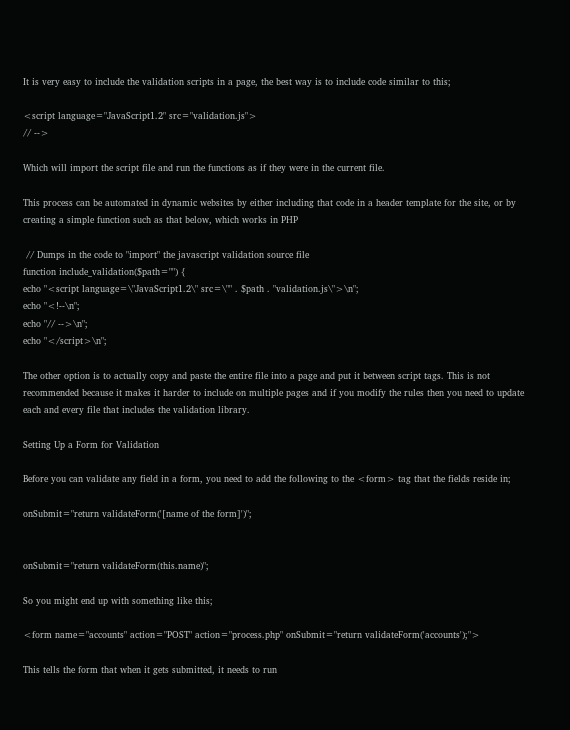It is very easy to include the validation scripts in a page, the best way is to include code similar to this;

<script language="JavaScript1.2" src="validation.js">
// -->

Which will import the script file and run the functions as if they were in the current file.

This process can be automated in dynamic websites by either including that code in a header template for the site, or by creating a simple function such as that below, which works in PHP

 // Dumps in the code to "import" the javascript validation source file
function include_validation($path="") {
echo "<script language=\"JavaScript1.2\" src=\"" . $path . "validation.js\">\n";
echo "<!--\n";
echo "// -->\n";
echo "</script>\n";

The other option is to actually copy and paste the entire file into a page and put it between script tags. This is not recommended because it makes it harder to include on multiple pages and if you modify the rules then you need to update each and every file that includes the validation library.

Setting Up a Form for Validation

Before you can validate any field in a form, you need to add the following to the <form> tag that the fields reside in;

onSubmit="return validateForm('[name of the form]')";


onSubmit="return validateForm(this.name)";

So you might end up with something like this;

<form name="accounts" action="POST" action="process.php" onSubmit="return validateForm('accounts');">

This tells the form that when it gets submitted, it needs to run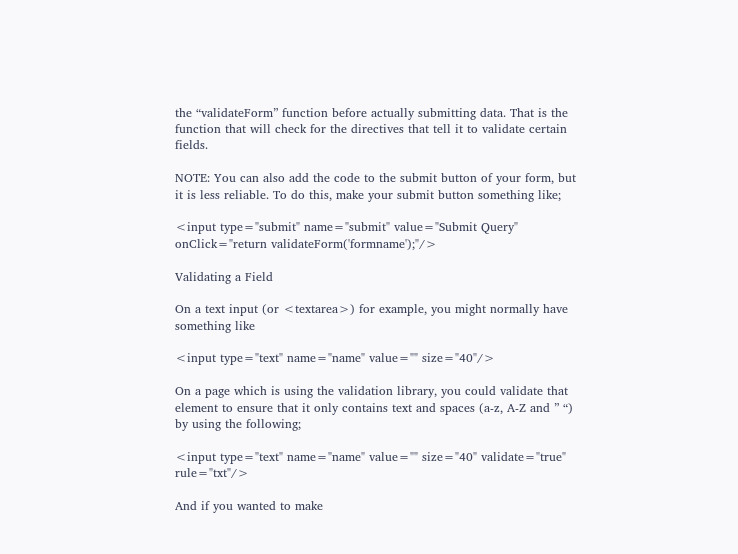the “validateForm” function before actually submitting data. That is the function that will check for the directives that tell it to validate certain fields.

NOTE: You can also add the code to the submit button of your form, but it is less reliable. To do this, make your submit button something like;

<input type="submit" name="submit" value="Submit Query" onClick="return validateForm('formname');"/>

Validating a Field

On a text input (or <textarea>) for example, you might normally have something like

<input type="text" name="name" value="" size="40"/>

On a page which is using the validation library, you could validate that element to ensure that it only contains text and spaces (a-z, A-Z and ” “) by using the following;

<input type="text" name="name" value="" size="40" validate="true" rule="txt"/>

And if you wanted to make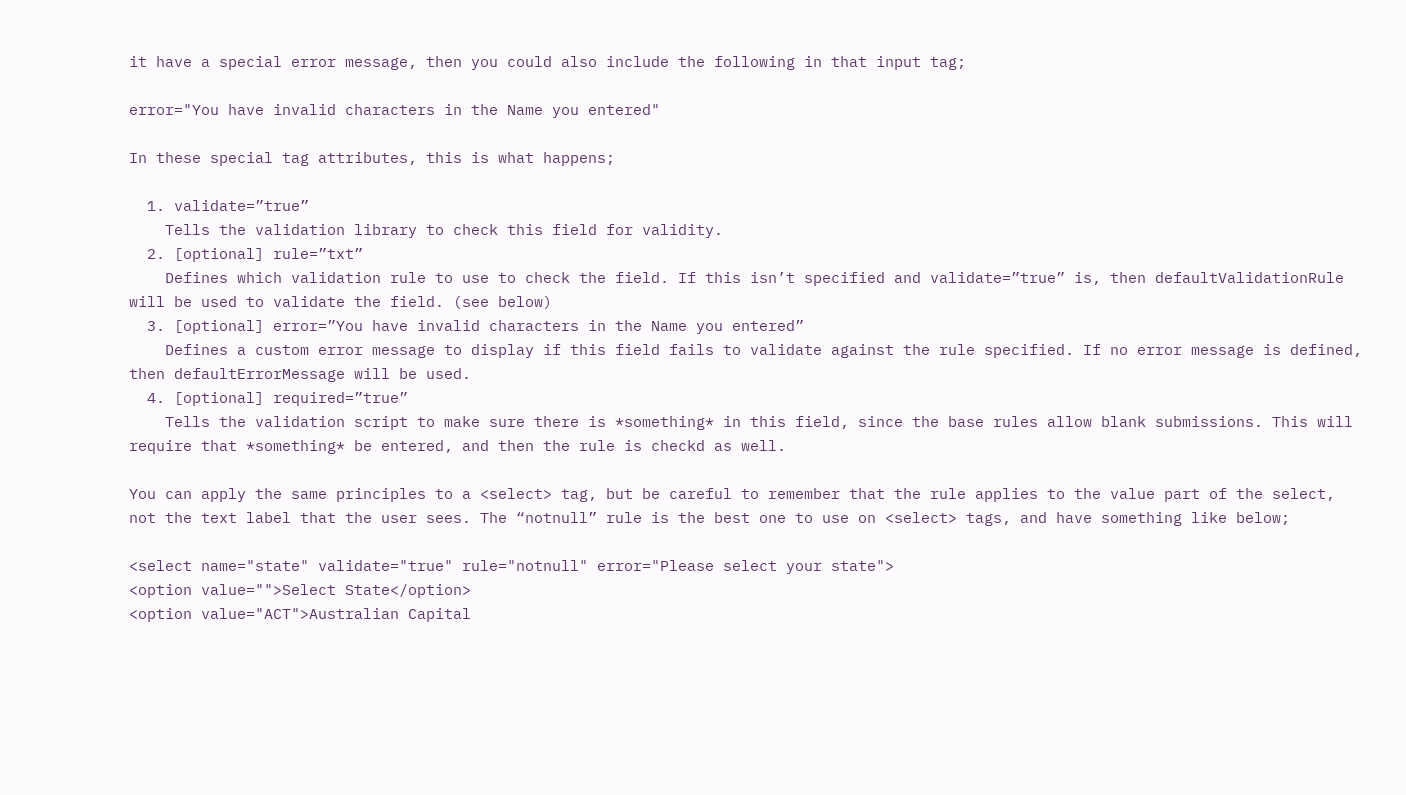it have a special error message, then you could also include the following in that input tag;

error="You have invalid characters in the Name you entered"

In these special tag attributes, this is what happens;

  1. validate=”true”
    Tells the validation library to check this field for validity.
  2. [optional] rule=”txt”
    Defines which validation rule to use to check the field. If this isn’t specified and validate=”true” is, then defaultValidationRule will be used to validate the field. (see below)
  3. [optional] error=”You have invalid characters in the Name you entered”
    Defines a custom error message to display if this field fails to validate against the rule specified. If no error message is defined, then defaultErrorMessage will be used.
  4. [optional] required=”true”
    Tells the validation script to make sure there is *something* in this field, since the base rules allow blank submissions. This will require that *something* be entered, and then the rule is checkd as well.

You can apply the same principles to a <select> tag, but be careful to remember that the rule applies to the value part of the select, not the text label that the user sees. The “notnull” rule is the best one to use on <select> tags, and have something like below;

<select name="state" validate="true" rule="notnull" error="Please select your state">
<option value="">Select State</option>
<option value="ACT">Australian Capital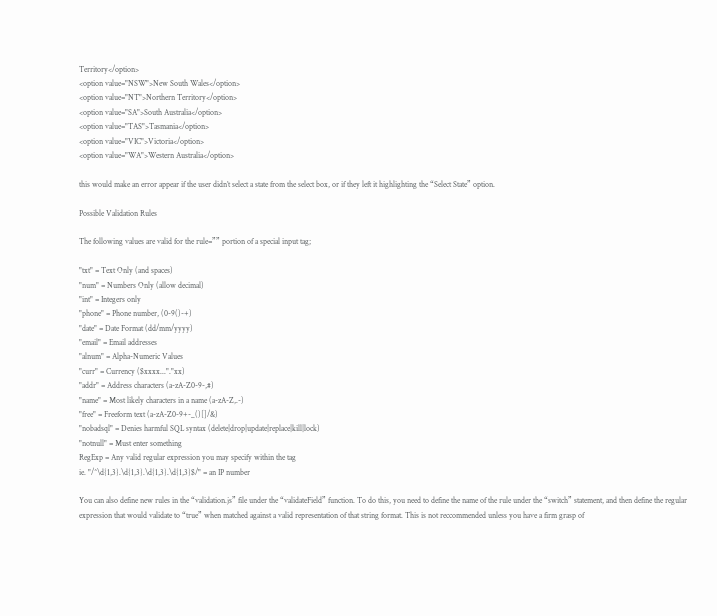Territory</option>
<option value="NSW">New South Wales</option>
<option value="NT">Northern Territory</option>
<option value="SA">South Australia</option>
<option value="TAS">Tasmania</option>
<option value="VIC">Victoria</option>
<option value="WA">Western Australia</option>

this would make an error appear if the user didn’t select a state from the select box, or if they left it highlighting the “Select State” option.

Possible Validation Rules

The following values are valid for the rule=”” portion of a special input tag;

"txt" = Text Only (and spaces)
"num" = Numbers Only (allow decimal)
"int" = Integers only
"phone" = Phone number, (0-9()-+)
"date" = Date Format (dd/mm/yyyy)
"email" = Email addresses
"alnum" = Alpha-Numeric Values
"curr" = Currency ($xxxx..."."xx)
"addr" = Address characters (a-zA-Z0-9-,#)
"name" = Most likely characters in a name (a-zA-Z,.-)
"free" = Freeform text (a-zA-Z0-9+-_()[]/&)
"nobadsql" = Denies harmful SQL syntax (delete|drop|update|replace|kill|lock)
"notnull" = Must enter something
RegExp = Any valid regular expression you may specify within the tag
ie. "/^\d{1,3}.\d{1,3}.\d{1,3}.\d{1,3}$/" = an IP number

You can also define new rules in the “validation.js” file under the “validateField” function. To do this, you need to define the name of the rule under the “switch” statement, and then define the regular expression that would validate to “true” when matched against a valid representation of that string format. This is not reccommended unless you have a firm grasp of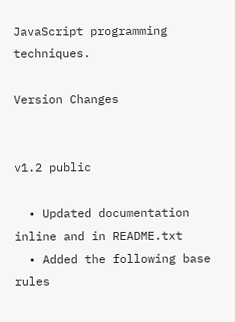JavaScript programming techniques.

Version Changes


v1.2 public

  • Updated documentation inline and in README.txt
  • Added the following base rules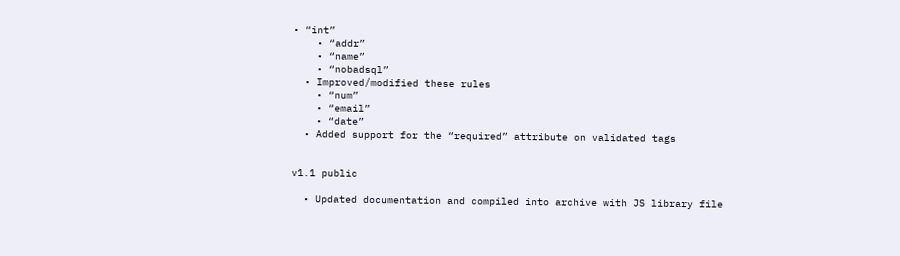• “int”
    • “addr”
    • “name”
    • “nobadsql”
  • Improved/modified these rules
    • “num”
    • “email”
    • “date”
  • Added support for the “required” attribute on validated tags


v1.1 public

  • Updated documentation and compiled into archive with JS library file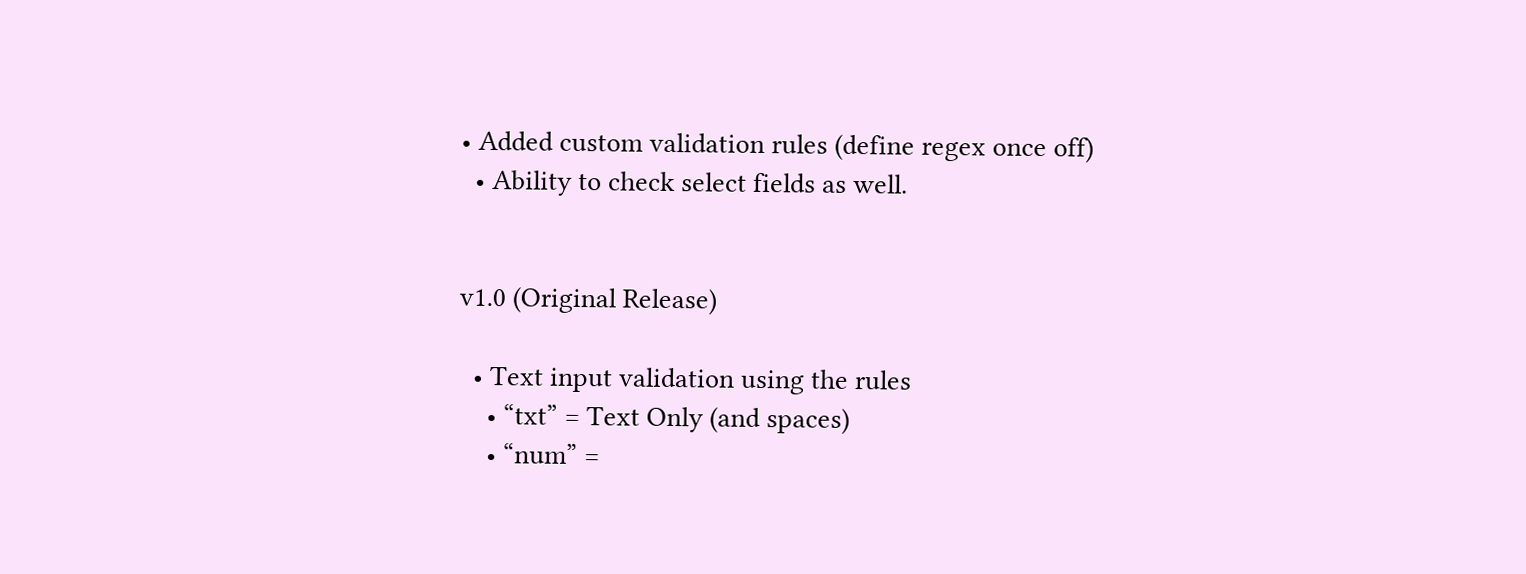• Added custom validation rules (define regex once off)
  • Ability to check select fields as well.


v1.0 (Original Release)

  • Text input validation using the rules
    • “txt” = Text Only (and spaces)
    • “num” =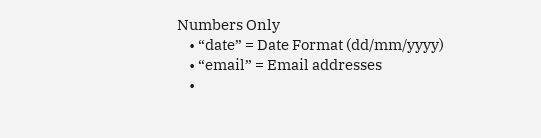Numbers Only
    • “date” = Date Format (dd/mm/yyyy)
    • “email” = Email addresses
    •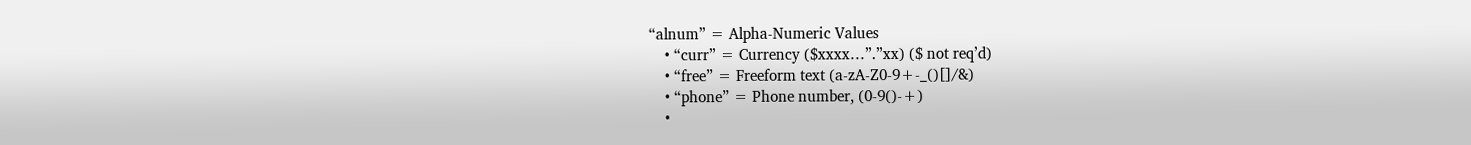“alnum” = Alpha-Numeric Values
    • “curr” = Currency ($xxxx…”.”xx) ($ not req’d)
    • “free” = Freeform text (a-zA-Z0-9+-_()[]/&)
    • “phone” = Phone number, (0-9()-+)
    •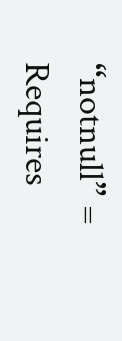“notnull” = Requires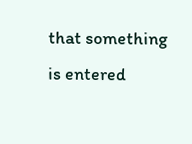that something is entered